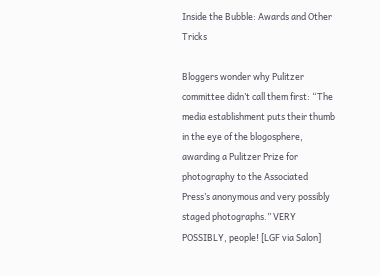Inside the Bubble: Awards and Other Tricks

Bloggers wonder why Pulitzer committee didn’t call them first: “The media establishment puts their thumb in the eye of the blogosphere, awarding a Pulitzer Prize for photography to the Associated Press’s anonymous and very possibly staged photographs.” VERY POSSIBLY, people! [LGF via Salon]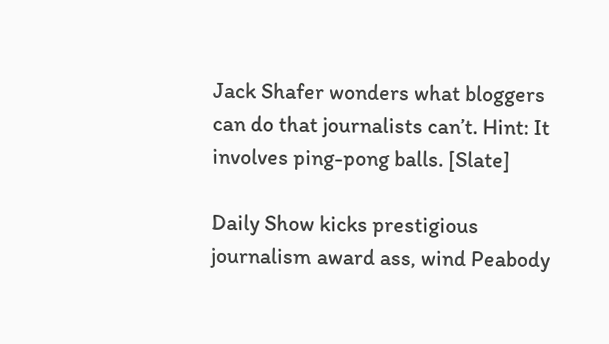Jack Shafer wonders what bloggers can do that journalists can’t. Hint: It involves ping-pong balls. [Slate]

Daily Show kicks prestigious journalism award ass, wind Peabody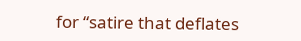for “satire that deflates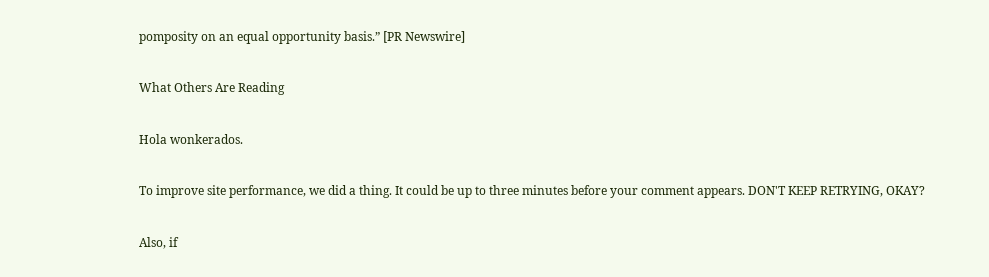pomposity on an equal opportunity basis.” [PR Newswire]

What Others Are Reading

Hola wonkerados.

To improve site performance, we did a thing. It could be up to three minutes before your comment appears. DON'T KEEP RETRYING, OKAY?

Also, if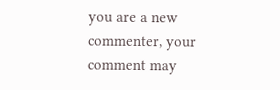you are a new commenter, your comment may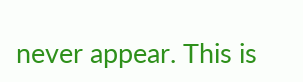never appear. This is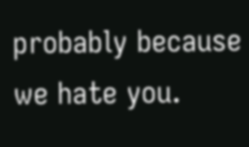probably because we hate you.